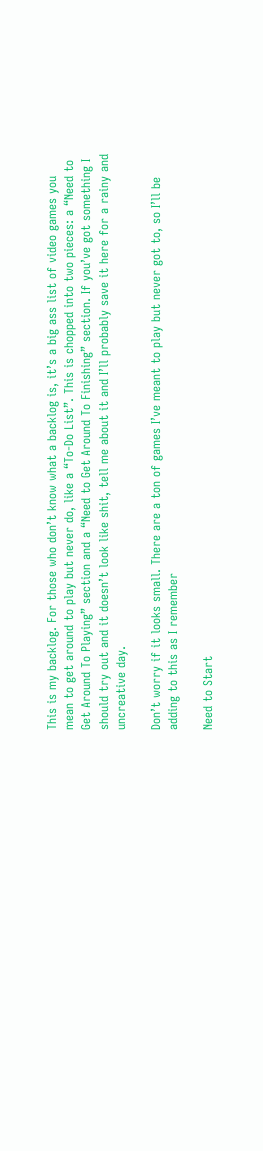This is my backlog. For those who don’t know what a backlog is, it’s a big ass list of video games you mean to get around to play but never do, like a “To-Do List”. This is chopped into two pieces: a “Need to Get Around To Playing” section and a “Need to Get Around To Finishing” section. If you’ve got something I should try out and it doesn’t look like shit, tell me about it and I’ll probably save it here for a rainy and uncreative day.

Don’t worry if it looks small. There are a ton of games I’ve meant to play but never got to, so I’ll be adding to this as I remember

Need to Start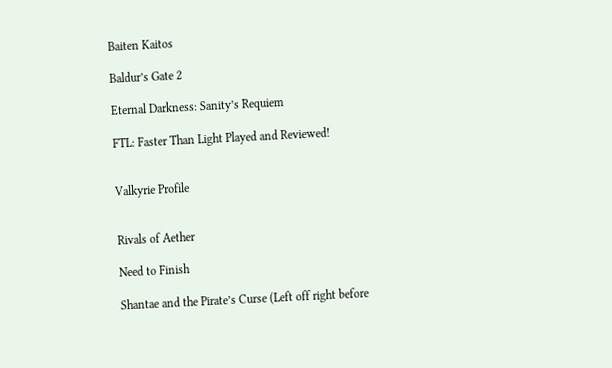Baiten Kaitos

Baldur’s Gate 2

Eternal Darkness: Sanity’s Requiem

FTL: Faster Than Light Played and Reviewed!


Valkyrie Profile


Rivals of Aether

Need to Finish

Shantae and the Pirate’s Curse (Left off right before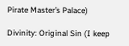Pirate Master’s Palace)

Divinity: Original Sin (I keep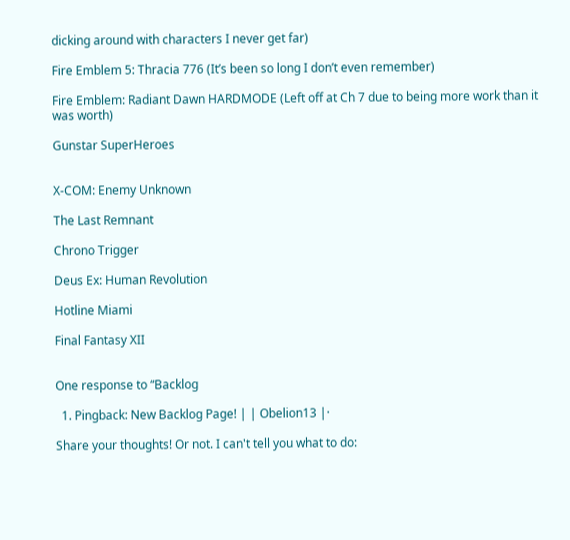dicking around with characters I never get far)

Fire Emblem 5: Thracia 776 (It’s been so long I don’t even remember)

Fire Emblem: Radiant Dawn HARDMODE (Left off at Ch 7 due to being more work than it was worth)

Gunstar SuperHeroes


X-COM: Enemy Unknown

The Last Remnant

Chrono Trigger

Deus Ex: Human Revolution

Hotline Miami

Final Fantasy XII


One response to “Backlog

  1. Pingback: New Backlog Page! | | Obelion13 |·

Share your thoughts! Or not. I can't tell you what to do: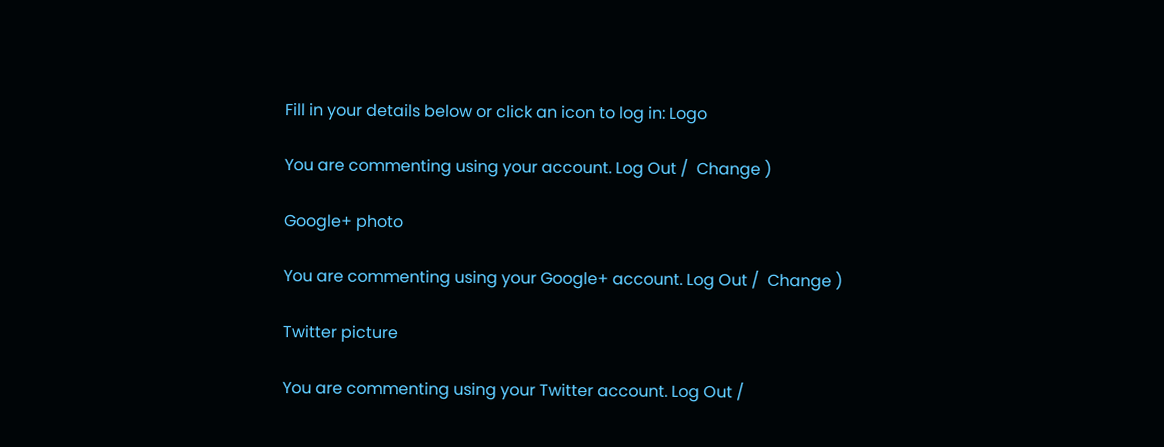Fill in your details below or click an icon to log in: Logo

You are commenting using your account. Log Out /  Change )

Google+ photo

You are commenting using your Google+ account. Log Out /  Change )

Twitter picture

You are commenting using your Twitter account. Log Out /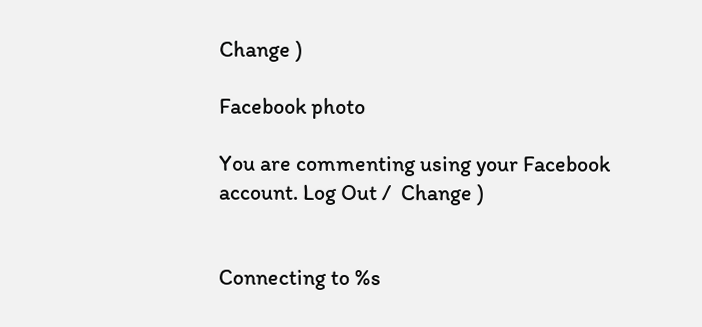Change )

Facebook photo

You are commenting using your Facebook account. Log Out /  Change )


Connecting to %s